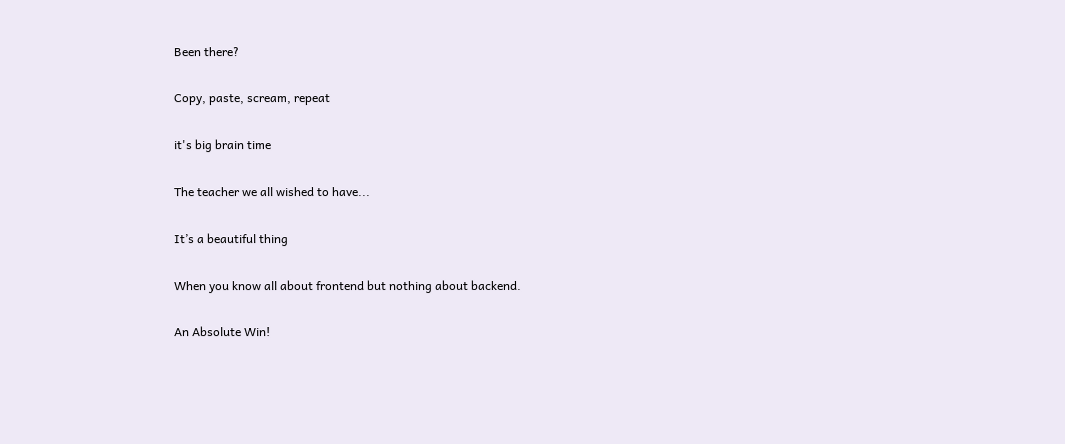Been there?

Copy, paste, scream, repeat

it's big brain time

The teacher we all wished to have...

It’s a beautiful thing

When you know all about frontend but nothing about backend.

An Absolute Win!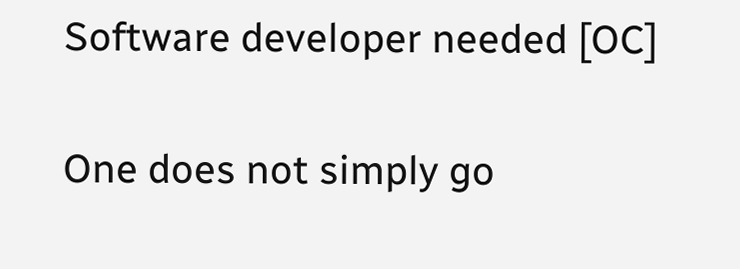Software developer needed [OC]

One does not simply go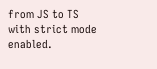from JS to TS with strict mode enabled.